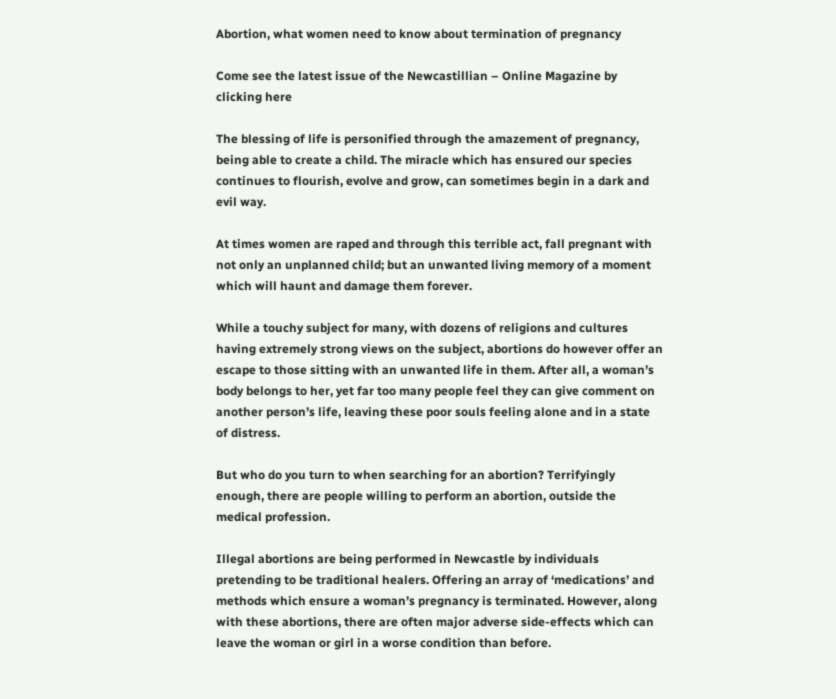Abortion, what women need to know about termination of pregnancy

Come see the latest issue of the Newcastillian – Online Magazine by clicking here

The blessing of life is personified through the amazement of pregnancy, being able to create a child. The miracle which has ensured our species continues to flourish, evolve and grow, can sometimes begin in a dark and evil way.

At times women are raped and through this terrible act, fall pregnant with not only an unplanned child; but an unwanted living memory of a moment which will haunt and damage them forever.

While a touchy subject for many, with dozens of religions and cultures having extremely strong views on the subject, abortions do however offer an escape to those sitting with an unwanted life in them. After all, a woman’s body belongs to her, yet far too many people feel they can give comment on another person’s life, leaving these poor souls feeling alone and in a state of distress.

But who do you turn to when searching for an abortion? Terrifyingly enough, there are people willing to perform an abortion, outside the medical profession.

Illegal abortions are being performed in Newcastle by individuals pretending to be traditional healers. Offering an array of ‘medications’ and methods which ensure a woman’s pregnancy is terminated. However, along with these abortions, there are often major adverse side-effects which can leave the woman or girl in a worse condition than before.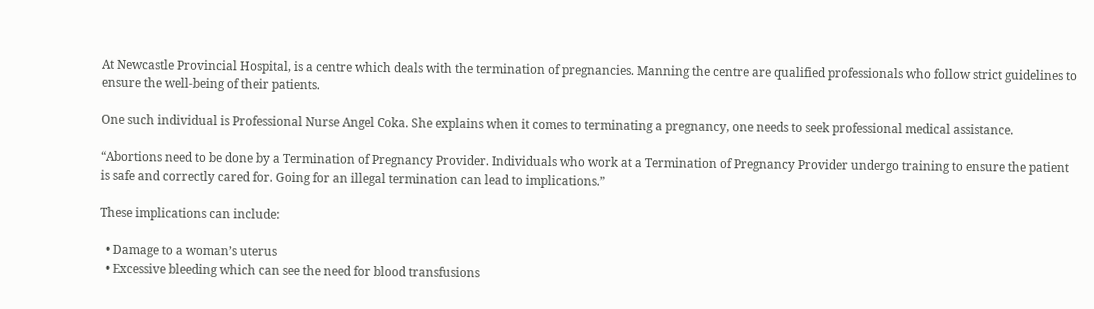At Newcastle Provincial Hospital, is a centre which deals with the termination of pregnancies. Manning the centre are qualified professionals who follow strict guidelines to ensure the well-being of their patients.

One such individual is Professional Nurse Angel Coka. She explains when it comes to terminating a pregnancy, one needs to seek professional medical assistance.

“Abortions need to be done by a Termination of Pregnancy Provider. Individuals who work at a Termination of Pregnancy Provider undergo training to ensure the patient is safe and correctly cared for. Going for an illegal termination can lead to implications.”

These implications can include:

  • Damage to a woman’s uterus
  • Excessive bleeding which can see the need for blood transfusions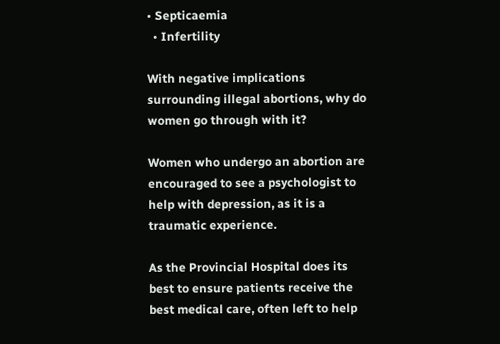• Septicaemia
  • Infertility

With negative implications surrounding illegal abortions, why do women go through with it?

Women who undergo an abortion are encouraged to see a psychologist to help with depression, as it is a traumatic experience.

As the Provincial Hospital does its best to ensure patients receive the best medical care, often left to help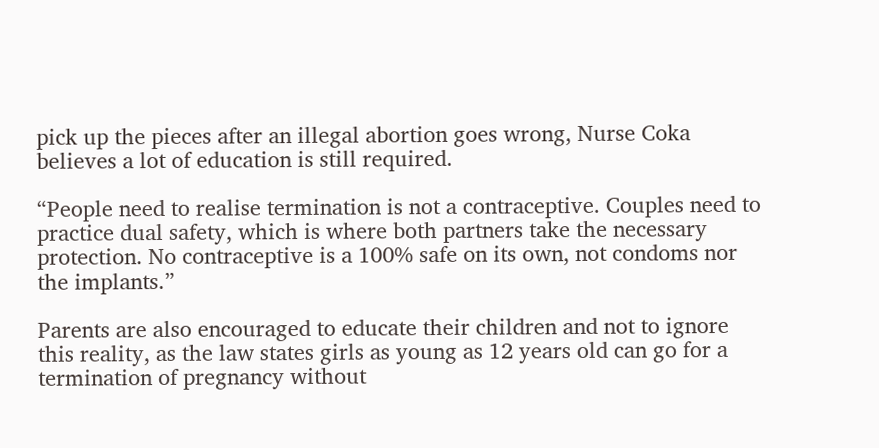pick up the pieces after an illegal abortion goes wrong, Nurse Coka believes a lot of education is still required.

“People need to realise termination is not a contraceptive. Couples need to practice dual safety, which is where both partners take the necessary protection. No contraceptive is a 100% safe on its own, not condoms nor the implants.”

Parents are also encouraged to educate their children and not to ignore this reality, as the law states girls as young as 12 years old can go for a termination of pregnancy without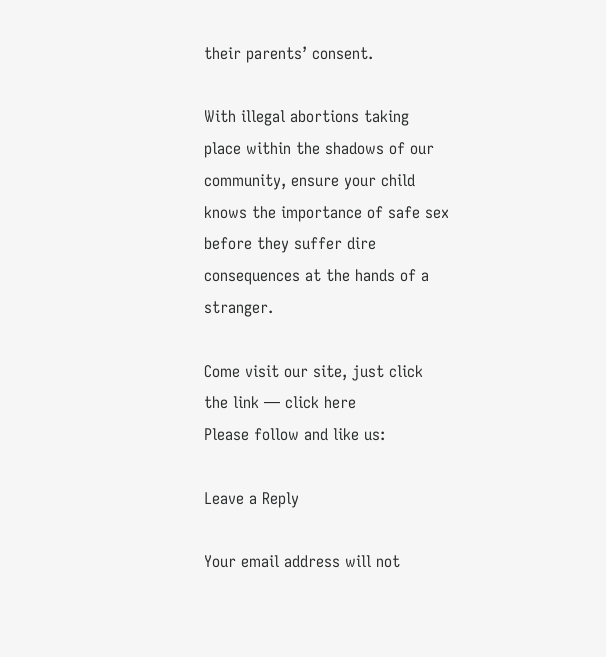their parents’ consent.

With illegal abortions taking place within the shadows of our community, ensure your child knows the importance of safe sex before they suffer dire consequences at the hands of a stranger.

Come visit our site, just click the link — click here
Please follow and like us:

Leave a Reply

Your email address will not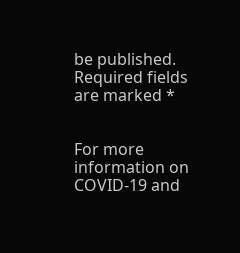be published. Required fields are marked *


For more information on COVID-19 and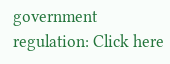government regulation: Click here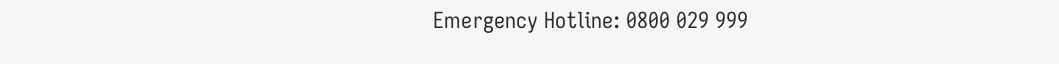Emergency Hotline: 0800 029 999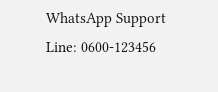WhatsApp Support Line: 0600-123456